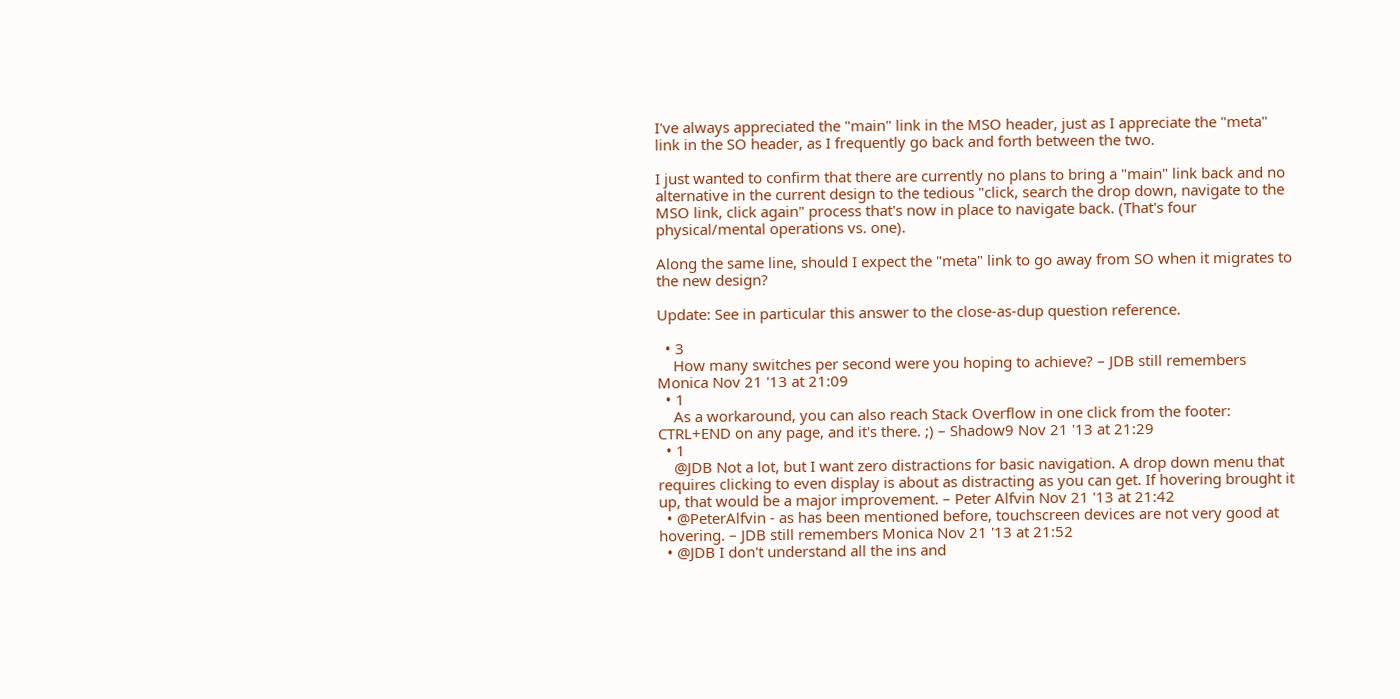I've always appreciated the "main" link in the MSO header, just as I appreciate the "meta" link in the SO header, as I frequently go back and forth between the two.

I just wanted to confirm that there are currently no plans to bring a "main" link back and no alternative in the current design to the tedious "click, search the drop down, navigate to the MSO link, click again" process that's now in place to navigate back. (That's four physical/mental operations vs. one).

Along the same line, should I expect the "meta" link to go away from SO when it migrates to the new design?

Update: See in particular this answer to the close-as-dup question reference.

  • 3
    How many switches per second were you hoping to achieve? – JDB still remembers Monica Nov 21 '13 at 21:09
  • 1
    As a workaround, you can also reach Stack Overflow in one click from the footer: CTRL+END on any page, and it's there. ;) – Shadow9 Nov 21 '13 at 21:29
  • 1
    @JDB Not a lot, but I want zero distractions for basic navigation. A drop down menu that requires clicking to even display is about as distracting as you can get. If hovering brought it up, that would be a major improvement. – Peter Alfvin Nov 21 '13 at 21:42
  • @PeterAlfvin - as has been mentioned before, touchscreen devices are not very good at hovering. – JDB still remembers Monica Nov 21 '13 at 21:52
  • @JDB I don't understand all the ins and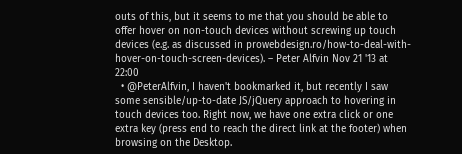outs of this, but it seems to me that you should be able to offer hover on non-touch devices without screwing up touch devices (e.g. as discussed in prowebdesign.ro/how-to-deal-with-hover-on-touch-screen-devices). – Peter Alfvin Nov 21 '13 at 22:00
  • @PeterAlfvin, I haven't bookmarked it, but recently I saw some sensible/up-to-date JS/jQuery approach to hovering in touch devices too. Right now, we have one extra click or one extra key (press end to reach the direct link at the footer) when browsing on the Desktop.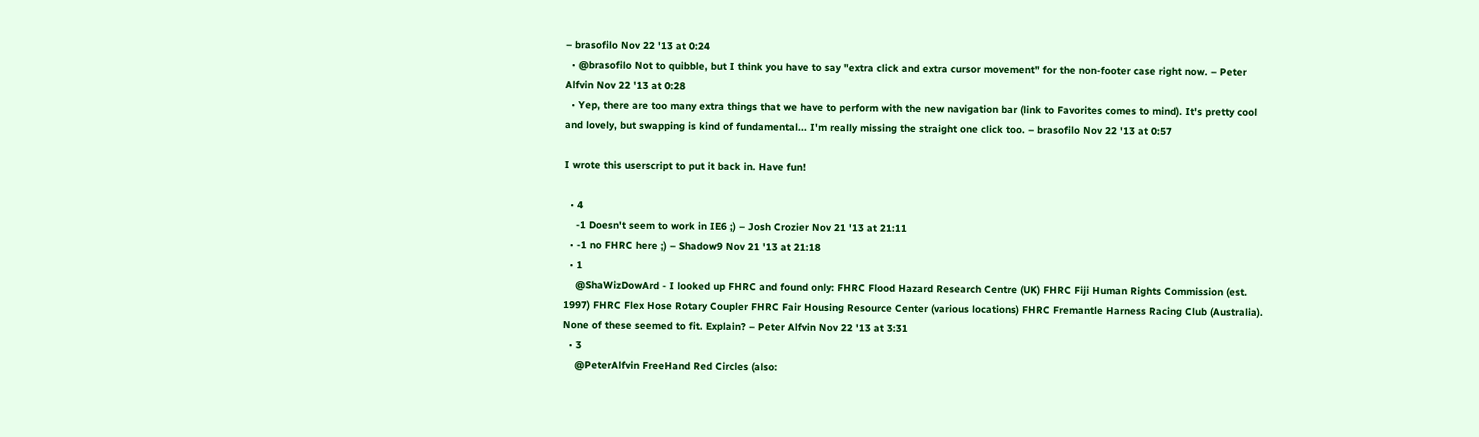– brasofilo Nov 22 '13 at 0:24
  • @brasofilo Not to quibble, but I think you have to say "extra click and extra cursor movement" for the non-footer case right now. – Peter Alfvin Nov 22 '13 at 0:28
  • Yep, there are too many extra things that we have to perform with the new navigation bar (link to Favorites comes to mind). It's pretty cool and lovely, but swapping is kind of fundamental... I'm really missing the straight one click too. – brasofilo Nov 22 '13 at 0:57

I wrote this userscript to put it back in. Have fun!

  • 4
    -1 Doesn't seem to work in IE6 ;) – Josh Crozier Nov 21 '13 at 21:11
  • -1 no FHRC here ;) – Shadow9 Nov 21 '13 at 21:18
  • 1
    @ShaWizDowArd - I looked up FHRC and found only: FHRC Flood Hazard Research Centre (UK) FHRC Fiji Human Rights Commission (est. 1997) FHRC Flex Hose Rotary Coupler FHRC Fair Housing Resource Center (various locations) FHRC Fremantle Harness Racing Club (Australia). None of these seemed to fit. Explain? – Peter Alfvin Nov 22 '13 at 3:31
  • 3
    @PeterAlfvin FreeHand Red Circles (also: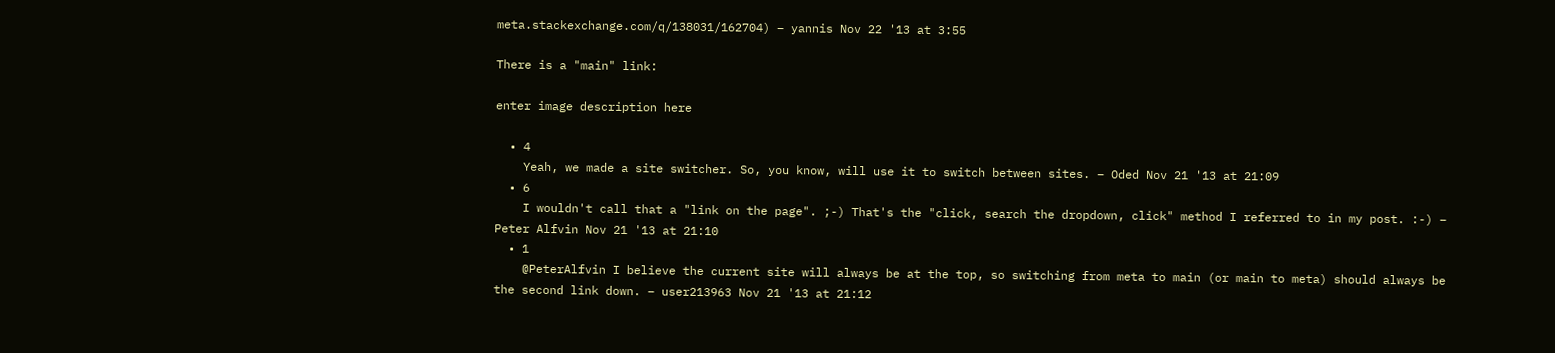meta.stackexchange.com/q/138031/162704) – yannis Nov 22 '13 at 3:55

There is a "main" link:

enter image description here

  • 4
    Yeah, we made a site switcher. So, you know, will use it to switch between sites. – Oded Nov 21 '13 at 21:09
  • 6
    I wouldn't call that a "link on the page". ;-) That's the "click, search the dropdown, click" method I referred to in my post. :-) – Peter Alfvin Nov 21 '13 at 21:10
  • 1
    @PeterAlfvin I believe the current site will always be at the top, so switching from meta to main (or main to meta) should always be the second link down. – user213963 Nov 21 '13 at 21:12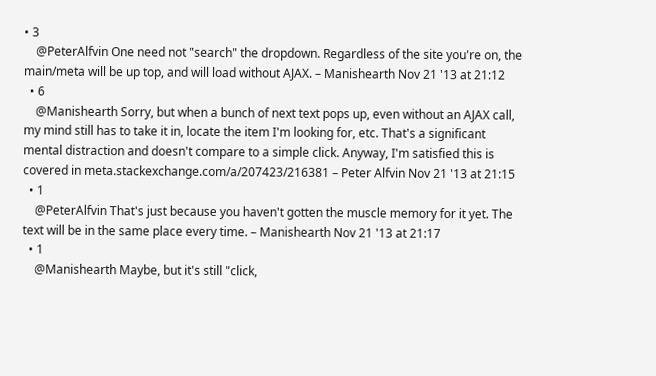• 3
    @PeterAlfvin One need not "search" the dropdown. Regardless of the site you're on, the main/meta will be up top, and will load without AJAX. – Manishearth Nov 21 '13 at 21:12
  • 6
    @Manishearth Sorry, but when a bunch of next text pops up, even without an AJAX call, my mind still has to take it in, locate the item I'm looking for, etc. That's a significant mental distraction and doesn't compare to a simple click. Anyway, I'm satisfied this is covered in meta.stackexchange.com/a/207423/216381 – Peter Alfvin Nov 21 '13 at 21:15
  • 1
    @PeterAlfvin That's just because you haven't gotten the muscle memory for it yet. The text will be in the same place every time. – Manishearth Nov 21 '13 at 21:17
  • 1
    @Manishearth Maybe, but it's still "click,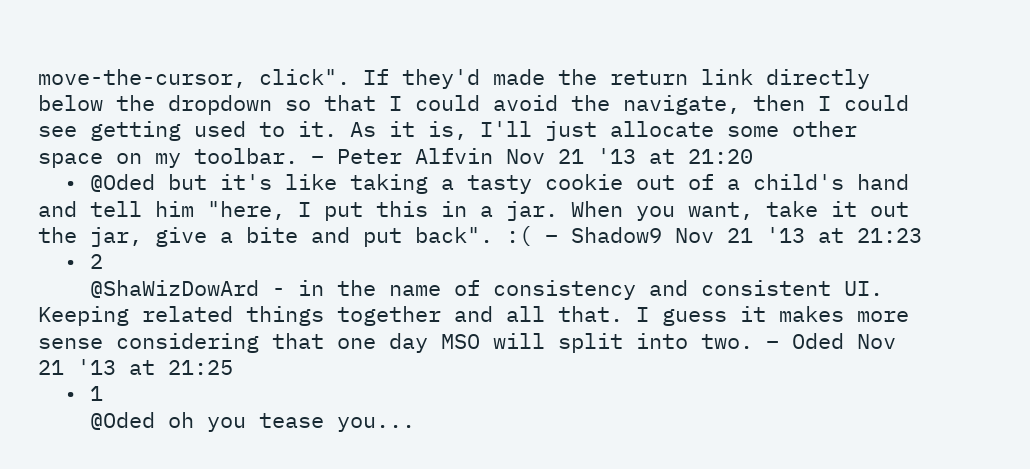move-the-cursor, click". If they'd made the return link directly below the dropdown so that I could avoid the navigate, then I could see getting used to it. As it is, I'll just allocate some other space on my toolbar. – Peter Alfvin Nov 21 '13 at 21:20
  • @Oded but it's like taking a tasty cookie out of a child's hand and tell him "here, I put this in a jar. When you want, take it out the jar, give a bite and put back". :( – Shadow9 Nov 21 '13 at 21:23
  • 2
    @ShaWizDowArd - in the name of consistency and consistent UI. Keeping related things together and all that. I guess it makes more sense considering that one day MSO will split into two. – Oded Nov 21 '13 at 21:25
  • 1
    @Oded oh you tease you...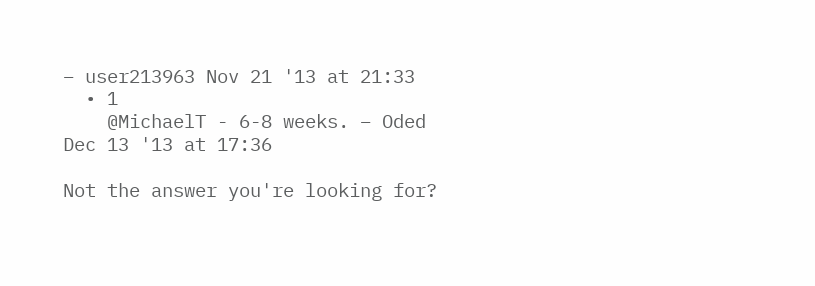– user213963 Nov 21 '13 at 21:33
  • 1
    @MichaelT - 6-8 weeks. – Oded Dec 13 '13 at 17:36

Not the answer you're looking for?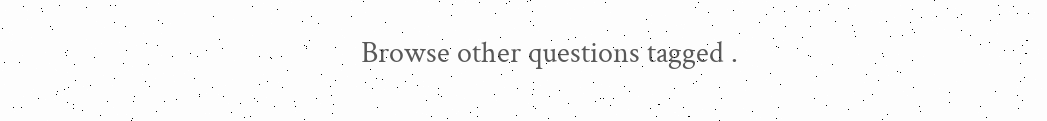Browse other questions tagged .